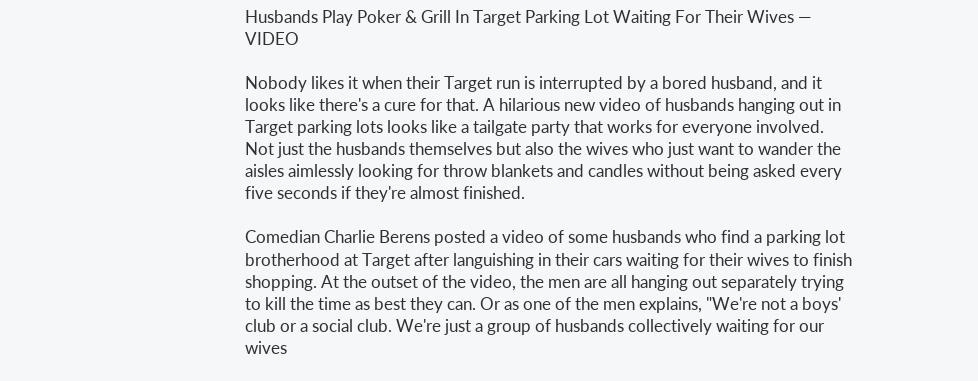Husbands Play Poker & Grill In Target Parking Lot Waiting For Their Wives — VIDEO

Nobody likes it when their Target run is interrupted by a bored husband, and it looks like there's a cure for that. A hilarious new video of husbands hanging out in Target parking lots looks like a tailgate party that works for everyone involved. Not just the husbands themselves but also the wives who just want to wander the aisles aimlessly looking for throw blankets and candles without being asked every five seconds if they're almost finished.

Comedian Charlie Berens posted a video of some husbands who find a parking lot brotherhood at Target after languishing in their cars waiting for their wives to finish shopping. At the outset of the video, the men are all hanging out separately trying to kill the time as best they can. Or as one of the men explains, "We're not a boys' club or a social club. We're just a group of husbands collectively waiting for our wives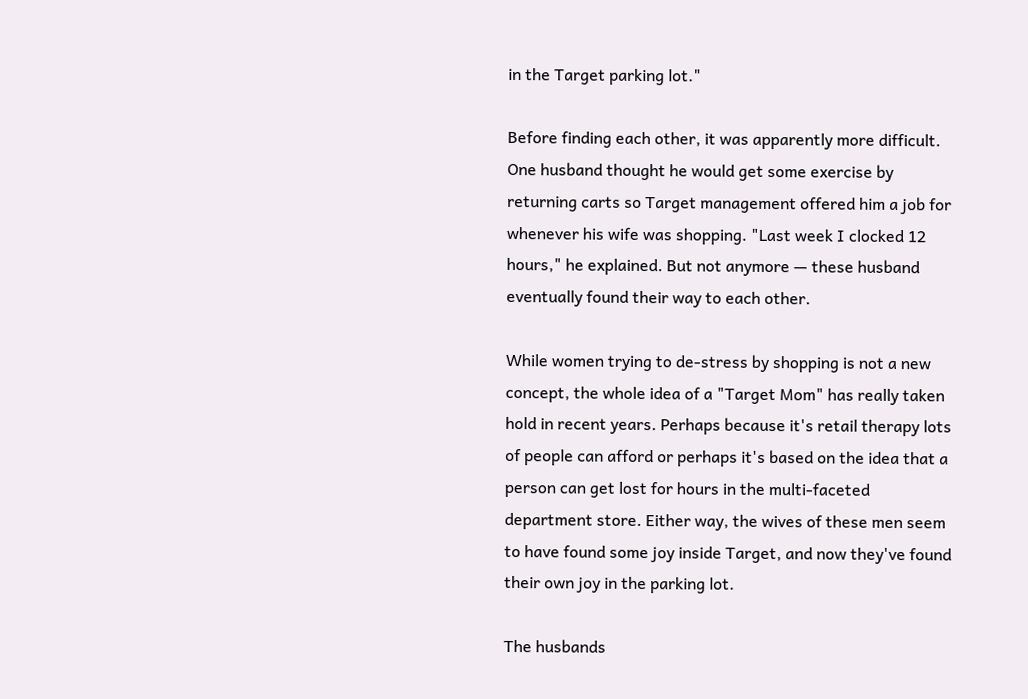in the Target parking lot."

Before finding each other, it was apparently more difficult. One husband thought he would get some exercise by returning carts so Target management offered him a job for whenever his wife was shopping. "Last week I clocked 12 hours," he explained. But not anymore — these husband eventually found their way to each other.

While women trying to de-stress by shopping is not a new concept, the whole idea of a "Target Mom" has really taken hold in recent years. Perhaps because it's retail therapy lots of people can afford or perhaps it's based on the idea that a person can get lost for hours in the multi-faceted department store. Either way, the wives of these men seem to have found some joy inside Target, and now they've found their own joy in the parking lot.

The husbands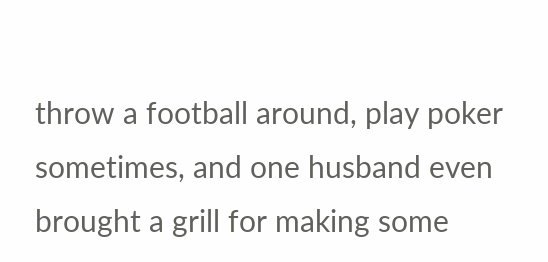throw a football around, play poker sometimes, and one husband even brought a grill for making some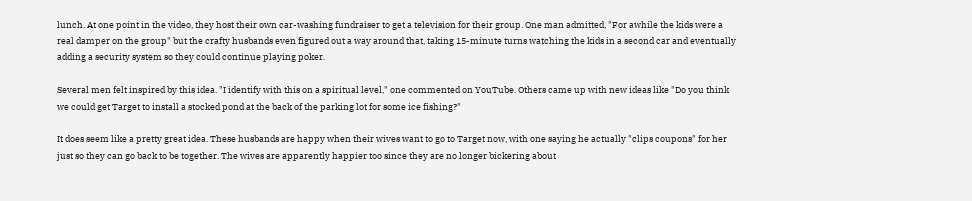lunch. At one point in the video, they host their own car-washing fundraiser to get a television for their group. One man admitted, "For awhile the kids were a real damper on the group" but the crafty husbands even figured out a way around that, taking 15-minute turns watching the kids in a second car and eventually adding a security system so they could continue playing poker.

Several men felt inspired by this idea. "I identify with this on a spiritual level," one commented on YouTube. Others came up with new ideas like "Do you think we could get Target to install a stocked pond at the back of the parking lot for some ice fishing?"

It does seem like a pretty great idea. These husbands are happy when their wives want to go to Target now, with one saying he actually "clips coupons" for her just so they can go back to be together. The wives are apparently happier too since they are no longer bickering about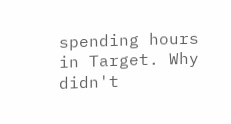spending hours in Target. Why didn't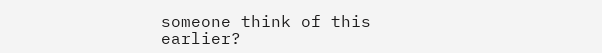someone think of this earlier?